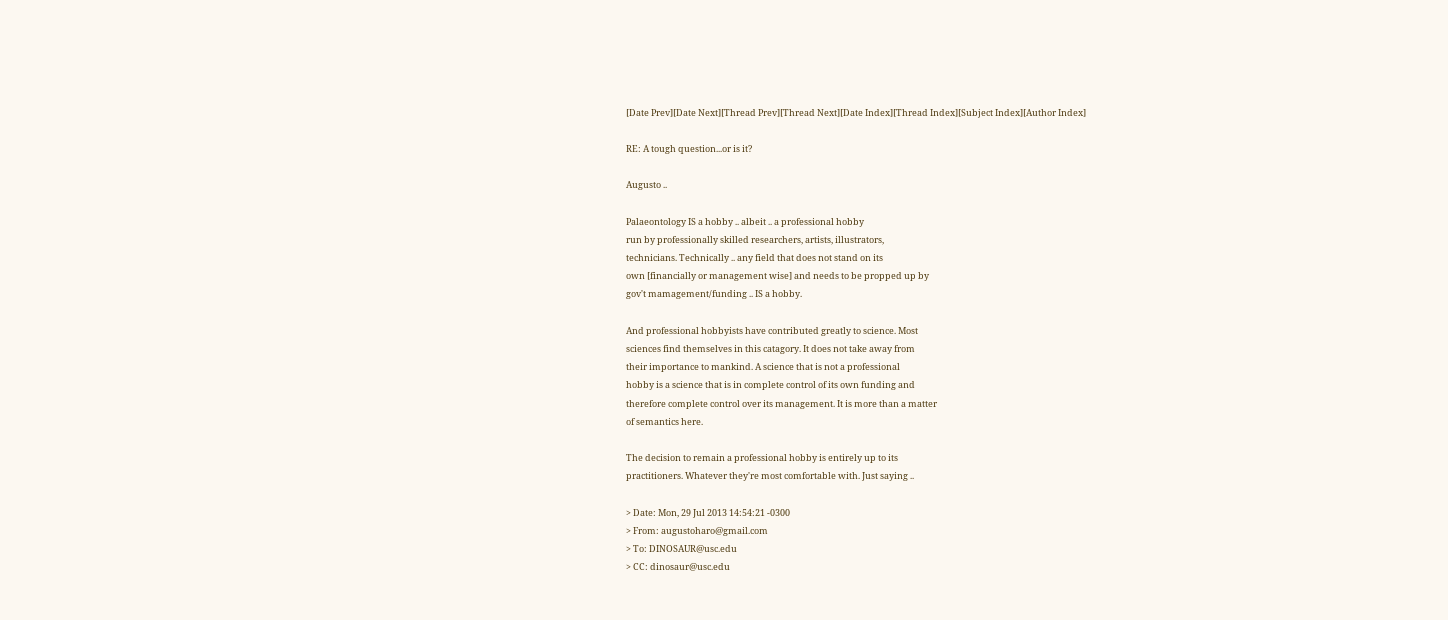[Date Prev][Date Next][Thread Prev][Thread Next][Date Index][Thread Index][Subject Index][Author Index]

RE: A tough question...or is it?

Augusto ..

Palaeontology IS a hobby .. albeit .. a professional hobby
run by professionally skilled researchers, artists, illustrators,
technicians. Technically .. any field that does not stand on its
own [financially or management wise] and needs to be propped up by
gov't mamagement/funding .. IS a hobby.

And professional hobbyists have contributed greatly to science. Most
sciences find themselves in this catagory. It does not take away from
their importance to mankind. A science that is not a professional
hobby is a science that is in complete control of its own funding and
therefore complete control over its management. It is more than a matter
of semantics here.

The decision to remain a professional hobby is entirely up to its
practitioners. Whatever they're most comfortable with. Just saying ..

> Date: Mon, 29 Jul 2013 14:54:21 -0300
> From: augustoharo@gmail.com
> To: DINOSAUR@usc.edu
> CC: dinosaur@usc.edu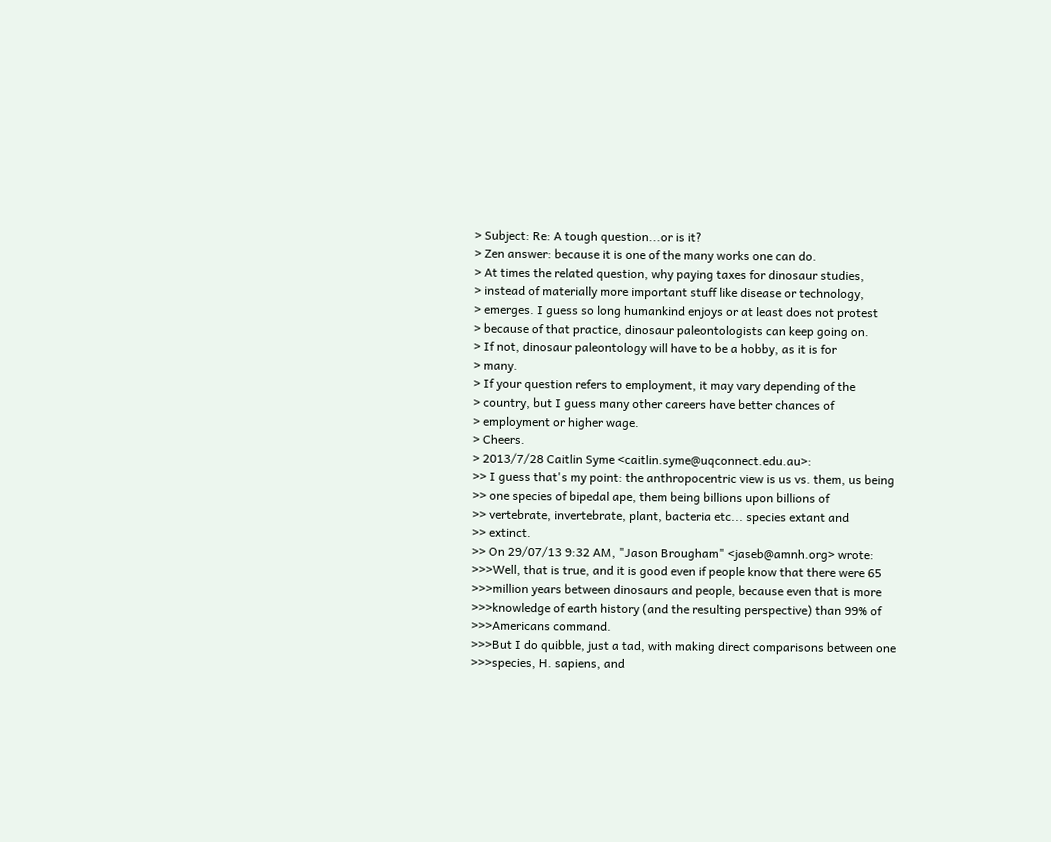> Subject: Re: A tough question...or is it?
> Zen answer: because it is one of the many works one can do.
> At times the related question, why paying taxes for dinosaur studies,
> instead of materially more important stuff like disease or technology,
> emerges. I guess so long humankind enjoys or at least does not protest
> because of that practice, dinosaur paleontologists can keep going on.
> If not, dinosaur paleontology will have to be a hobby, as it is for
> many.
> If your question refers to employment, it may vary depending of the
> country, but I guess many other careers have better chances of
> employment or higher wage.
> Cheers.
> 2013/7/28 Caitlin Syme <caitlin.syme@uqconnect.edu.au>:
>> I guess that's my point: the anthropocentric view is us vs. them, us being
>> one species of bipedal ape, them being billions upon billions of
>> vertebrate, invertebrate, plant, bacteria etc... species extant and
>> extinct.
>> On 29/07/13 9:32 AM, "Jason Brougham" <jaseb@amnh.org> wrote:
>>>Well, that is true, and it is good even if people know that there were 65
>>>million years between dinosaurs and people, because even that is more
>>>knowledge of earth history (and the resulting perspective) than 99% of
>>>Americans command.
>>>But I do quibble, just a tad, with making direct comparisons between one
>>>species, H. sapiens, and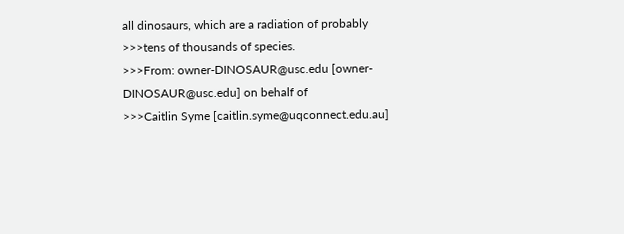all dinosaurs, which are a radiation of probably
>>>tens of thousands of species.
>>>From: owner-DINOSAUR@usc.edu [owner-DINOSAUR@usc.edu] on behalf of
>>>Caitlin Syme [caitlin.syme@uqconnect.edu.au]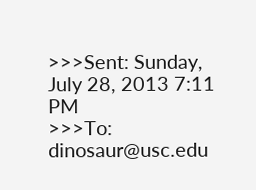>>>Sent: Sunday, July 28, 2013 7:11 PM
>>>To: dinosaur@usc.edu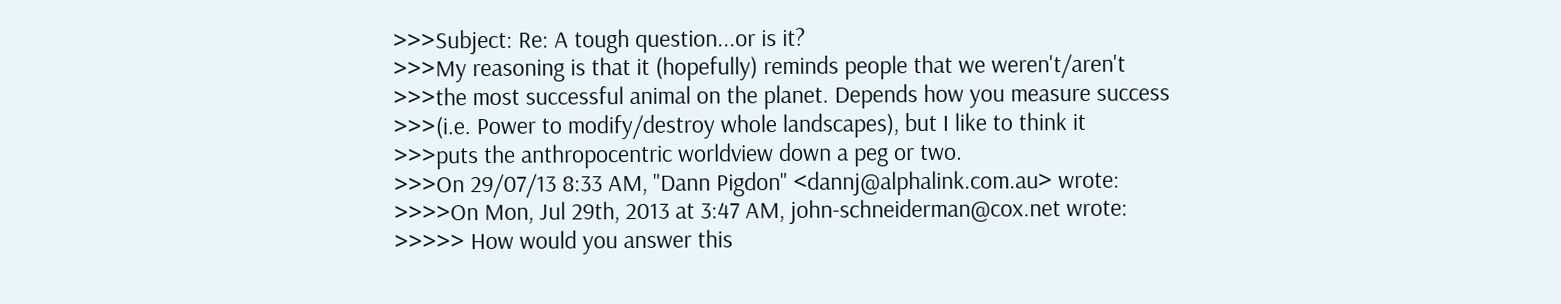>>>Subject: Re: A tough question...or is it?
>>>My reasoning is that it (hopefully) reminds people that we weren't/aren't
>>>the most successful animal on the planet. Depends how you measure success
>>>(i.e. Power to modify/destroy whole landscapes), but I like to think it
>>>puts the anthropocentric worldview down a peg or two.
>>>On 29/07/13 8:33 AM, "Dann Pigdon" <dannj@alphalink.com.au> wrote:
>>>>On Mon, Jul 29th, 2013 at 3:47 AM, john-schneiderman@cox.net wrote:
>>>>> How would you answer this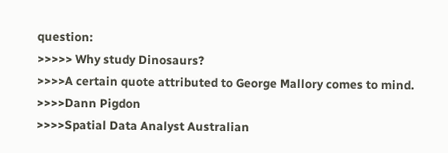question:
>>>>> Why study Dinosaurs?
>>>>A certain quote attributed to George Mallory comes to mind.
>>>>Dann Pigdon
>>>>Spatial Data Analyst Australian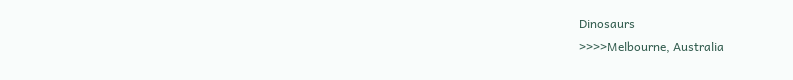Dinosaurs
>>>>Melbourne, Australia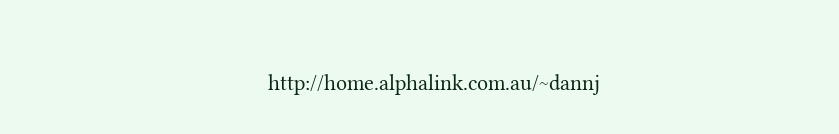http://home.alphalink.com.au/~dannj